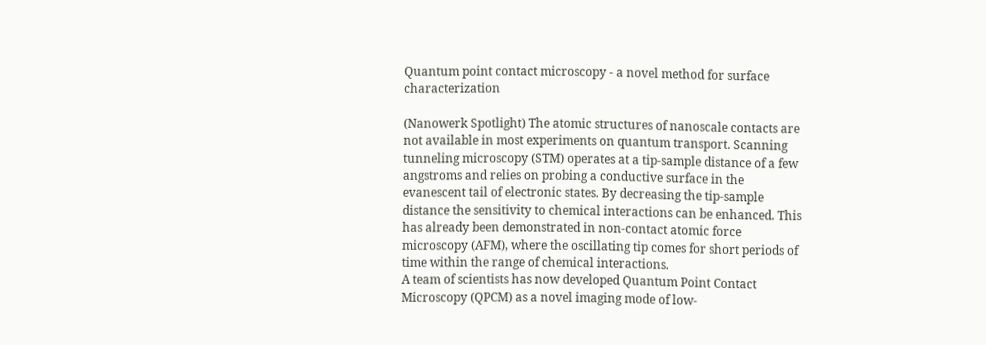Quantum point contact microscopy - a novel method for surface characterization

(Nanowerk Spotlight) The atomic structures of nanoscale contacts are not available in most experiments on quantum transport. Scanning tunneling microscopy (STM) operates at a tip-sample distance of a few angstroms and relies on probing a conductive surface in the evanescent tail of electronic states. By decreasing the tip-sample distance the sensitivity to chemical interactions can be enhanced. This has already been demonstrated in non-contact atomic force microscopy (AFM), where the oscillating tip comes for short periods of time within the range of chemical interactions.
A team of scientists has now developed Quantum Point Contact Microscopy (QPCM) as a novel imaging mode of low-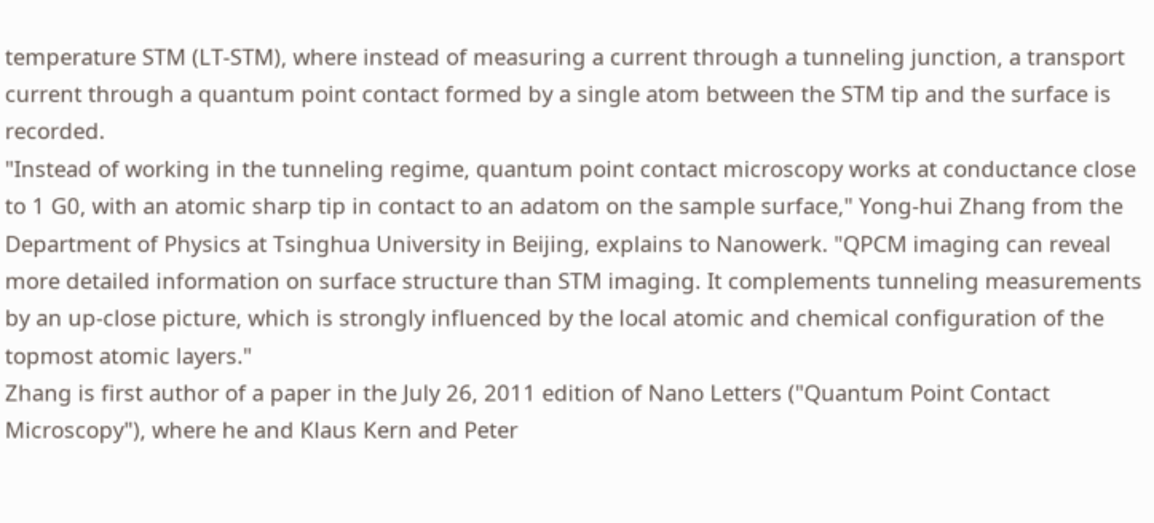temperature STM (LT-STM), where instead of measuring a current through a tunneling junction, a transport current through a quantum point contact formed by a single atom between the STM tip and the surface is recorded.
"Instead of working in the tunneling regime, quantum point contact microscopy works at conductance close to 1 G0, with an atomic sharp tip in contact to an adatom on the sample surface," Yong-hui Zhang from the Department of Physics at Tsinghua University in Beijing, explains to Nanowerk. "QPCM imaging can reveal more detailed information on surface structure than STM imaging. It complements tunneling measurements by an up-close picture, which is strongly influenced by the local atomic and chemical configuration of the topmost atomic layers."
Zhang is first author of a paper in the July 26, 2011 edition of Nano Letters ("Quantum Point Contact Microscopy"), where he and Klaus Kern and Peter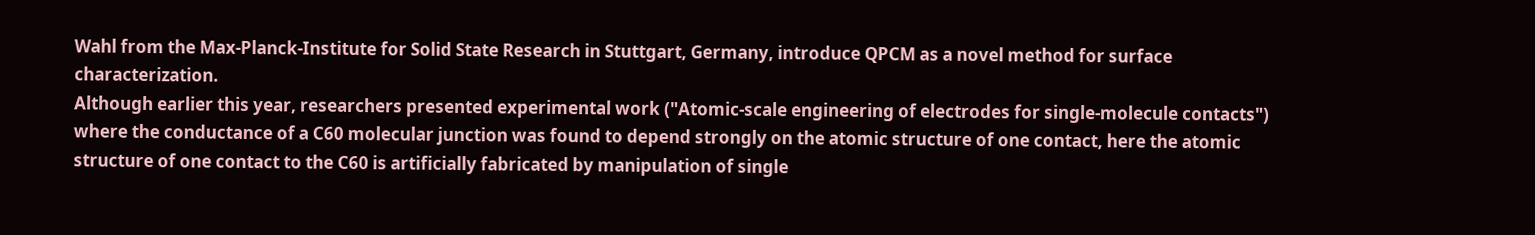Wahl from the Max-Planck-Institute for Solid State Research in Stuttgart, Germany, introduce QPCM as a novel method for surface characterization.
Although earlier this year, researchers presented experimental work ("Atomic-scale engineering of electrodes for single-molecule contacts") where the conductance of a C60 molecular junction was found to depend strongly on the atomic structure of one contact, here the atomic structure of one contact to the C60 is artificially fabricated by manipulation of single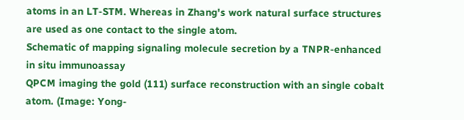atoms in an LT-STM. Whereas in Zhang's work natural surface structures are used as one contact to the single atom.
Schematic of mapping signaling molecule secretion by a TNPR-enhanced in situ immunoassay
QPCM imaging the gold (111) surface reconstruction with an single cobalt atom. (Image: Yong-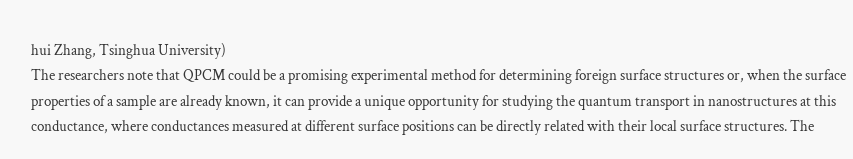hui Zhang, Tsinghua University)
The researchers note that QPCM could be a promising experimental method for determining foreign surface structures or, when the surface properties of a sample are already known, it can provide a unique opportunity for studying the quantum transport in nanostructures at this conductance, where conductances measured at different surface positions can be directly related with their local surface structures. The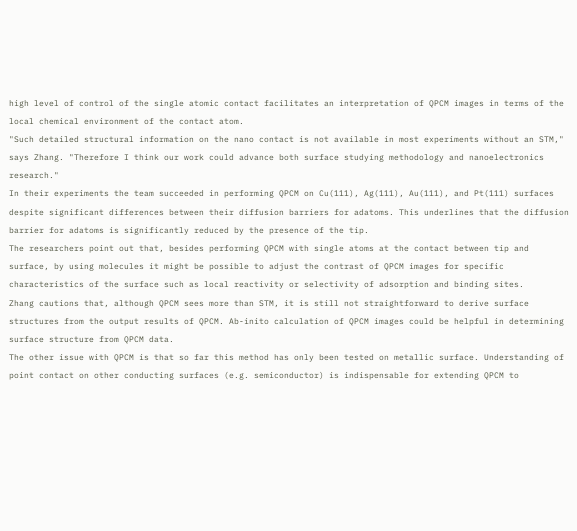high level of control of the single atomic contact facilitates an interpretation of QPCM images in terms of the local chemical environment of the contact atom.
"Such detailed structural information on the nano contact is not available in most experiments without an STM," says Zhang. "Therefore I think our work could advance both surface studying methodology and nanoelectronics research."
In their experiments the team succeeded in performing QPCM on Cu(111), Ag(111), Au(111), and Pt(111) surfaces despite significant differences between their diffusion barriers for adatoms. This underlines that the diffusion barrier for adatoms is significantly reduced by the presence of the tip.
The researchers point out that, besides performing QPCM with single atoms at the contact between tip and surface, by using molecules it might be possible to adjust the contrast of QPCM images for specific characteristics of the surface such as local reactivity or selectivity of adsorption and binding sites.
Zhang cautions that, although QPCM sees more than STM, it is still not straightforward to derive surface structures from the output results of QPCM. Ab-inito calculation of QPCM images could be helpful in determining surface structure from QPCM data.
The other issue with QPCM is that so far this method has only been tested on metallic surface. Understanding of point contact on other conducting surfaces (e.g. semiconductor) is indispensable for extending QPCM to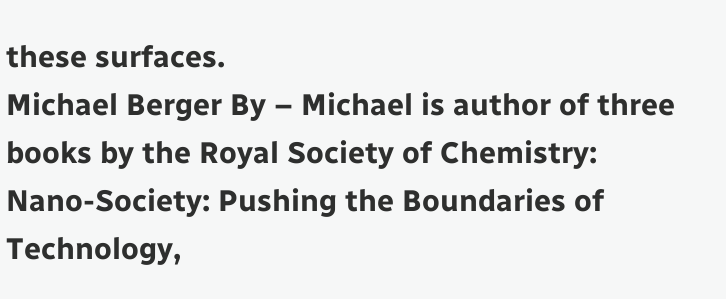these surfaces.
Michael Berger By – Michael is author of three books by the Royal Society of Chemistry:
Nano-Society: Pushing the Boundaries of Technology,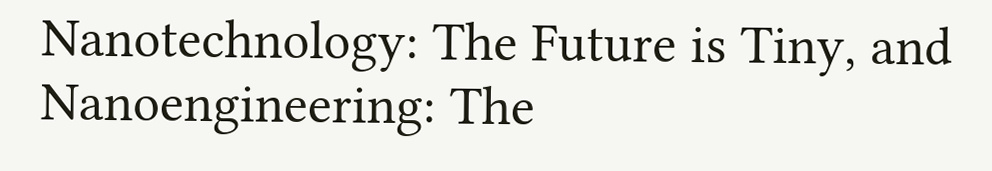Nanotechnology: The Future is Tiny, and
Nanoengineering: The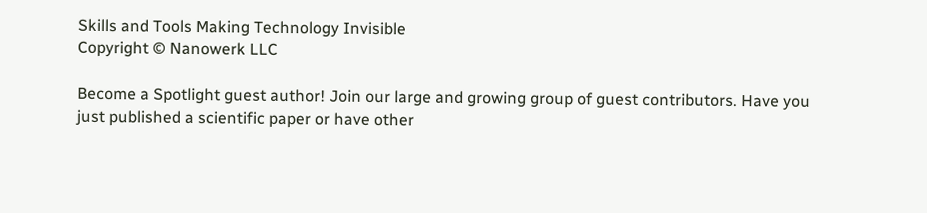Skills and Tools Making Technology Invisible
Copyright © Nanowerk LLC

Become a Spotlight guest author! Join our large and growing group of guest contributors. Have you just published a scientific paper or have other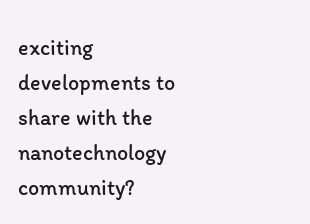exciting developments to share with the nanotechnology community?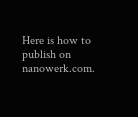Here is how to publish on nanowerk.com.